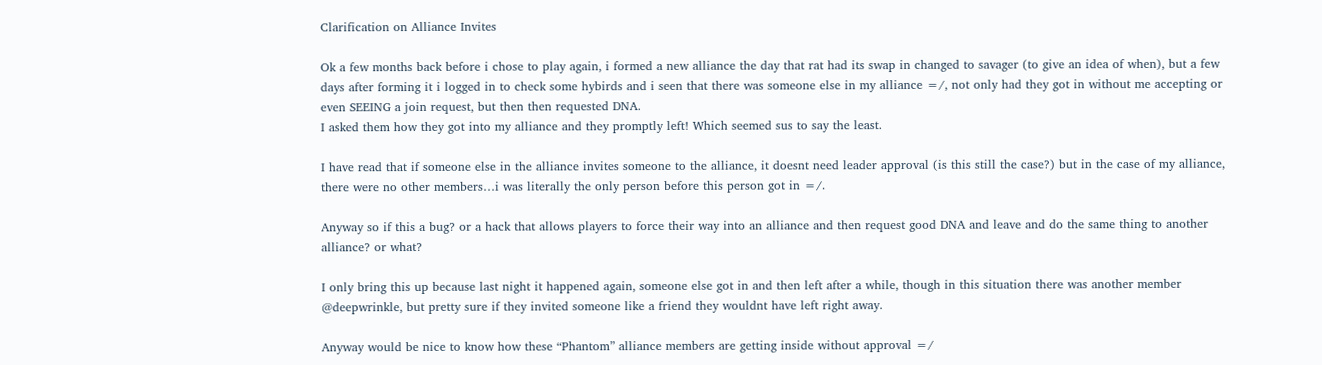Clarification on Alliance Invites

Ok a few months back before i chose to play again, i formed a new alliance the day that rat had its swap in changed to savager (to give an idea of when), but a few days after forming it i logged in to check some hybirds and i seen that there was someone else in my alliance =/, not only had they got in without me accepting or even SEEING a join request, but then then requested DNA.
I asked them how they got into my alliance and they promptly left! Which seemed sus to say the least.

I have read that if someone else in the alliance invites someone to the alliance, it doesnt need leader approval (is this still the case?) but in the case of my alliance, there were no other members…i was literally the only person before this person got in =/.

Anyway so if this a bug? or a hack that allows players to force their way into an alliance and then request good DNA and leave and do the same thing to another alliance? or what?

I only bring this up because last night it happened again, someone else got in and then left after a while, though in this situation there was another member @deepwrinkle, but pretty sure if they invited someone like a friend they wouldnt have left right away.

Anyway would be nice to know how these “Phantom” alliance members are getting inside without approval =/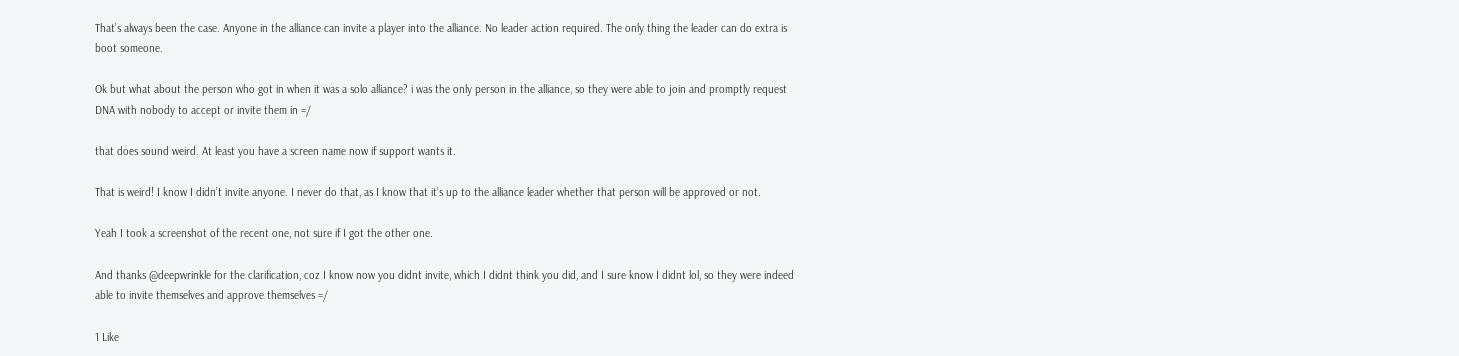That’s always been the case. Anyone in the alliance can invite a player into the alliance. No leader action required. The only thing the leader can do extra is boot someone.

Ok but what about the person who got in when it was a solo alliance? i was the only person in the alliance, so they were able to join and promptly request DNA with nobody to accept or invite them in =/

that does sound weird. At least you have a screen name now if support wants it.

That is weird! I know I didn’t invite anyone. I never do that, as I know that it’s up to the alliance leader whether that person will be approved or not.

Yeah I took a screenshot of the recent one, not sure if I got the other one.

And thanks @deepwrinkle for the clarification, coz I know now you didnt invite, which I didnt think you did, and I sure know I didnt lol, so they were indeed able to invite themselves and approve themselves =/

1 Like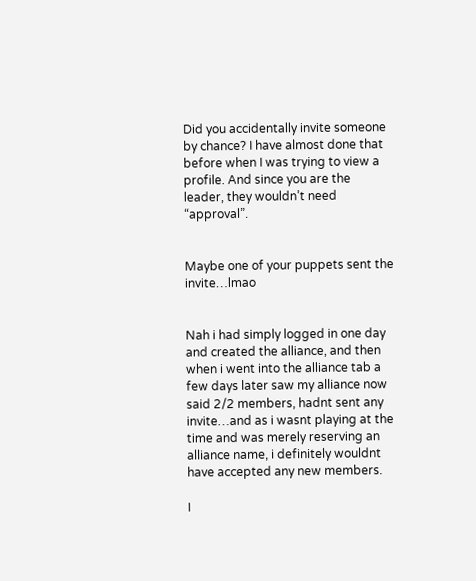Did you accidentally invite someone by chance? I have almost done that before when I was trying to view a profile. And since you are the leader, they wouldn’t need “approval”.


Maybe one of your puppets sent the invite…lmao


Nah i had simply logged in one day and created the alliance, and then when i went into the alliance tab a few days later saw my alliance now said 2/2 members, hadnt sent any invite…and as i wasnt playing at the time and was merely reserving an alliance name, i definitely wouldnt have accepted any new members.

I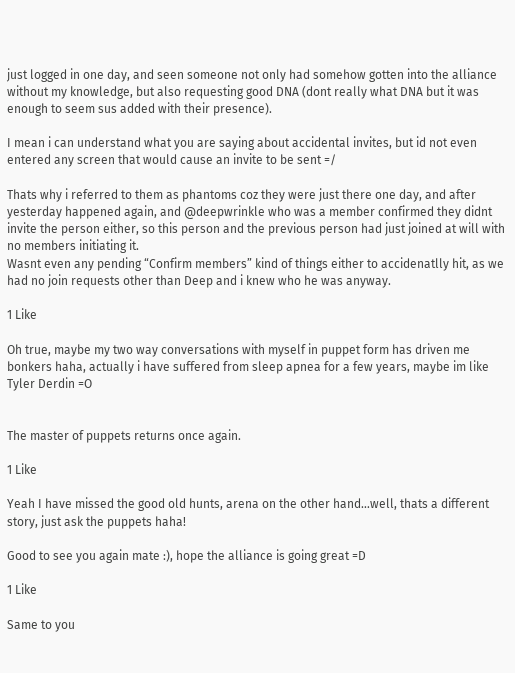just logged in one day, and seen someone not only had somehow gotten into the alliance without my knowledge, but also requesting good DNA (dont really what DNA but it was enough to seem sus added with their presence).

I mean i can understand what you are saying about accidental invites, but id not even entered any screen that would cause an invite to be sent =/

Thats why i referred to them as phantoms coz they were just there one day, and after yesterday happened again, and @deepwrinkle who was a member confirmed they didnt invite the person either, so this person and the previous person had just joined at will with no members initiating it.
Wasnt even any pending “Confirm members” kind of things either to accidenatlly hit, as we had no join requests other than Deep and i knew who he was anyway.

1 Like

Oh true, maybe my two way conversations with myself in puppet form has driven me bonkers haha, actually i have suffered from sleep apnea for a few years, maybe im like Tyler Derdin =O


The master of puppets returns once again.

1 Like

Yeah I have missed the good old hunts, arena on the other hand…well, thats a different story, just ask the puppets haha!

Good to see you again mate :), hope the alliance is going great =D

1 Like

Same to you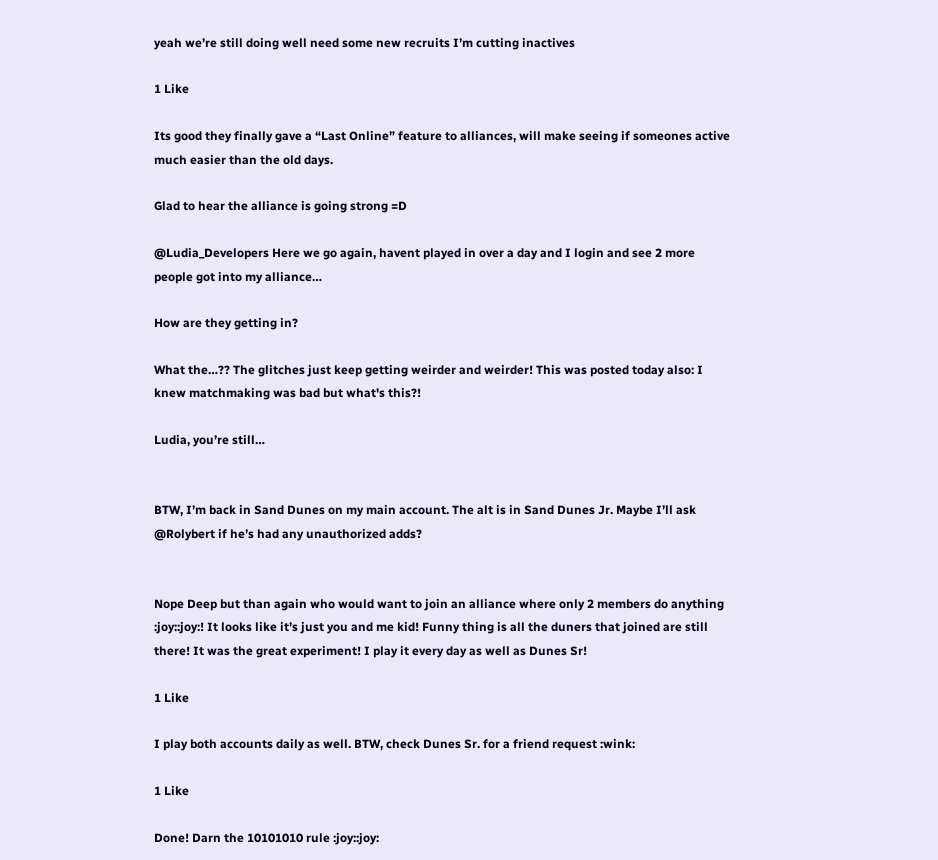yeah we’re still doing well need some new recruits I’m cutting inactives

1 Like

Its good they finally gave a “Last Online” feature to alliances, will make seeing if someones active much easier than the old days.

Glad to hear the alliance is going strong =D

@Ludia_Developers Here we go again, havent played in over a day and I login and see 2 more people got into my alliance…

How are they getting in?

What the…?? The glitches just keep getting weirder and weirder! This was posted today also: I knew matchmaking was bad but what's this?!

Ludia, you’re still…


BTW, I’m back in Sand Dunes on my main account. The alt is in Sand Dunes Jr. Maybe I’ll ask @Rolybert if he’s had any unauthorized adds?


Nope Deep but than again who would want to join an alliance where only 2 members do anything :joy::joy:! It looks like it’s just you and me kid! Funny thing is all the duners that joined are still there! It was the great experiment! I play it every day as well as Dunes Sr!

1 Like

I play both accounts daily as well. BTW, check Dunes Sr. for a friend request :wink:

1 Like

Done! Darn the 10101010 rule :joy::joy: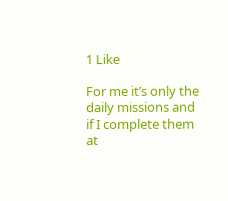1 Like

For me it’s only the daily missions and if I complete them at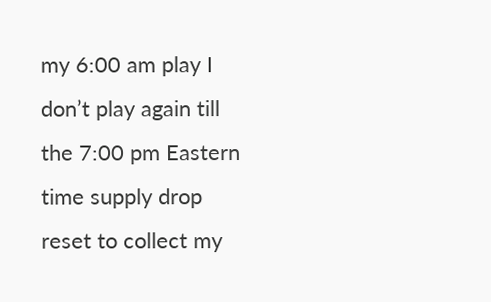my 6:00 am play I don’t play again till the 7:00 pm Eastern time supply drop reset to collect my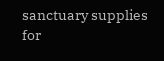sanctuary supplies for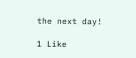the next day!

1 Like